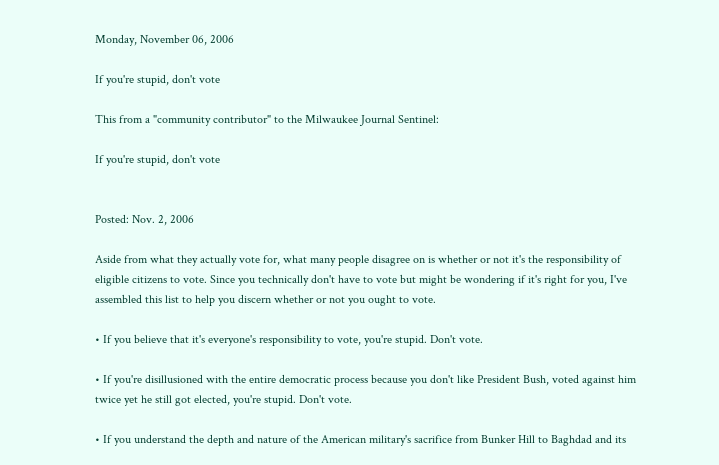Monday, November 06, 2006

If you're stupid, don't vote

This from a "community contributor" to the Milwaukee Journal Sentinel:

If you're stupid, don't vote


Posted: Nov. 2, 2006

Aside from what they actually vote for, what many people disagree on is whether or not it's the responsibility of eligible citizens to vote. Since you technically don't have to vote but might be wondering if it's right for you, I've assembled this list to help you discern whether or not you ought to vote.

• If you believe that it's everyone's responsibility to vote, you're stupid. Don't vote.

• If you're disillusioned with the entire democratic process because you don't like President Bush, voted against him twice yet he still got elected, you're stupid. Don't vote.

• If you understand the depth and nature of the American military's sacrifice from Bunker Hill to Baghdad and its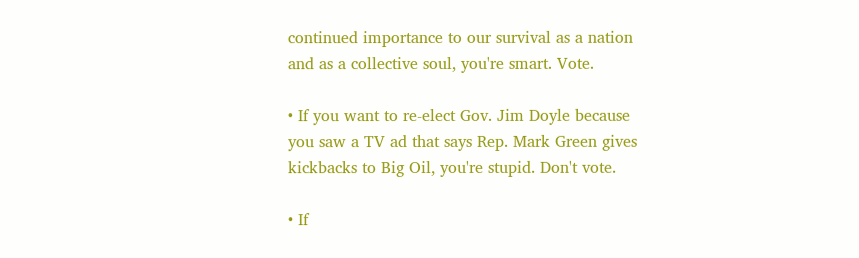continued importance to our survival as a nation and as a collective soul, you're smart. Vote.

• If you want to re-elect Gov. Jim Doyle because you saw a TV ad that says Rep. Mark Green gives kickbacks to Big Oil, you're stupid. Don't vote.

• If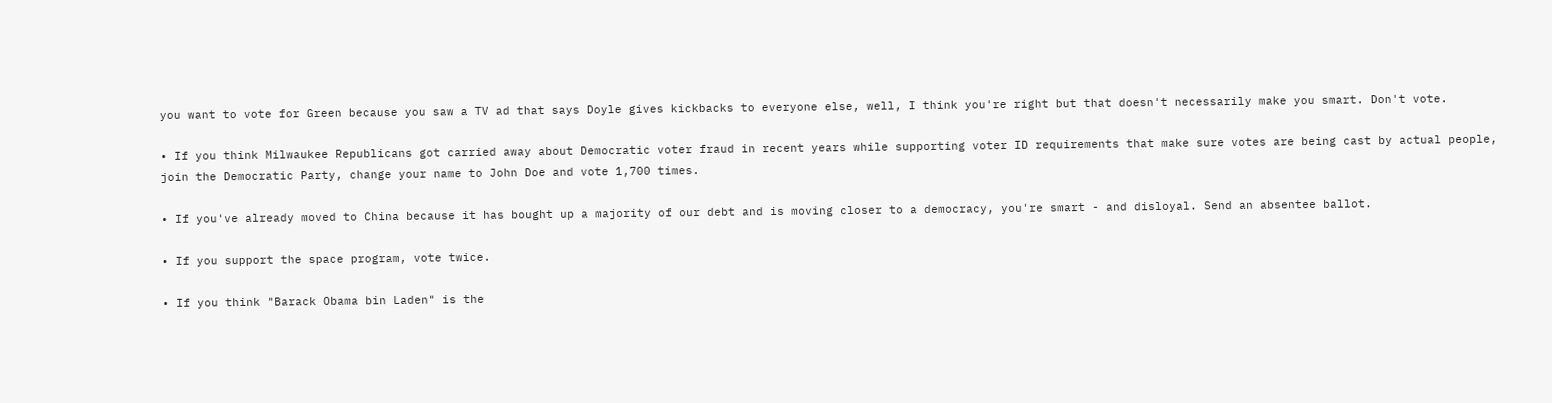you want to vote for Green because you saw a TV ad that says Doyle gives kickbacks to everyone else, well, I think you're right but that doesn't necessarily make you smart. Don't vote.

• If you think Milwaukee Republicans got carried away about Democratic voter fraud in recent years while supporting voter ID requirements that make sure votes are being cast by actual people, join the Democratic Party, change your name to John Doe and vote 1,700 times.

• If you've already moved to China because it has bought up a majority of our debt and is moving closer to a democracy, you're smart - and disloyal. Send an absentee ballot.

• If you support the space program, vote twice.

• If you think "Barack Obama bin Laden" is the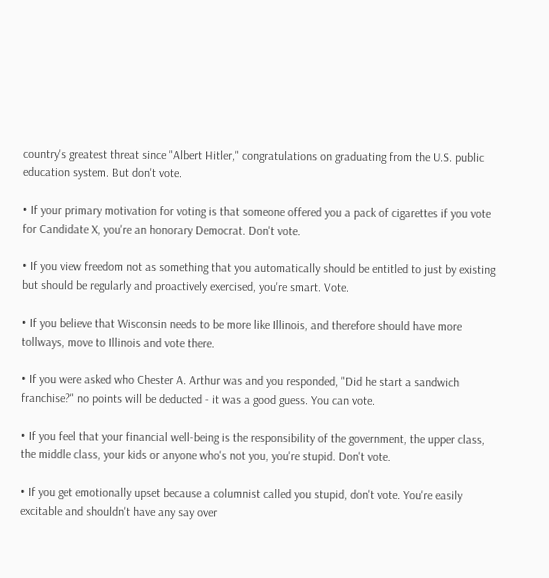country's greatest threat since "Albert Hitler," congratulations on graduating from the U.S. public education system. But don't vote.

• If your primary motivation for voting is that someone offered you a pack of cigarettes if you vote for Candidate X, you're an honorary Democrat. Don't vote.

• If you view freedom not as something that you automatically should be entitled to just by existing but should be regularly and proactively exercised, you're smart. Vote.

• If you believe that Wisconsin needs to be more like Illinois, and therefore should have more tollways, move to Illinois and vote there.

• If you were asked who Chester A. Arthur was and you responded, "Did he start a sandwich franchise?" no points will be deducted - it was a good guess. You can vote.

• If you feel that your financial well-being is the responsibility of the government, the upper class, the middle class, your kids or anyone who's not you, you're stupid. Don't vote.

• If you get emotionally upset because a columnist called you stupid, don't vote. You're easily excitable and shouldn't have any say over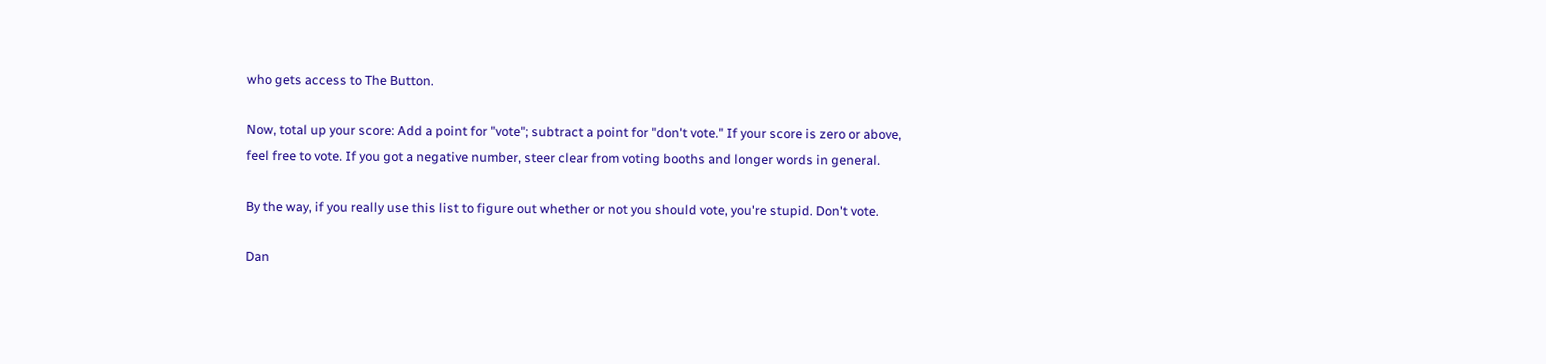who gets access to The Button.

Now, total up your score: Add a point for "vote"; subtract a point for "don't vote." If your score is zero or above, feel free to vote. If you got a negative number, steer clear from voting booths and longer words in general.

By the way, if you really use this list to figure out whether or not you should vote, you're stupid. Don't vote.

Dan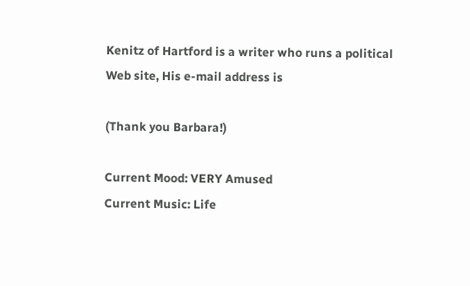Kenitz of Hartford is a writer who runs a political Web site, His e-mail address is

(Thank you Barbara!)

Current Mood: VERY Amused
Current Music: Life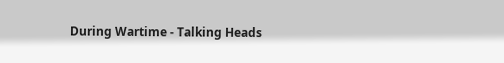During Wartime - Talking Heads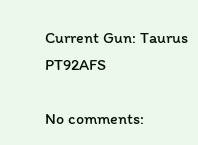Current Gun: Taurus PT92AFS

No comments: